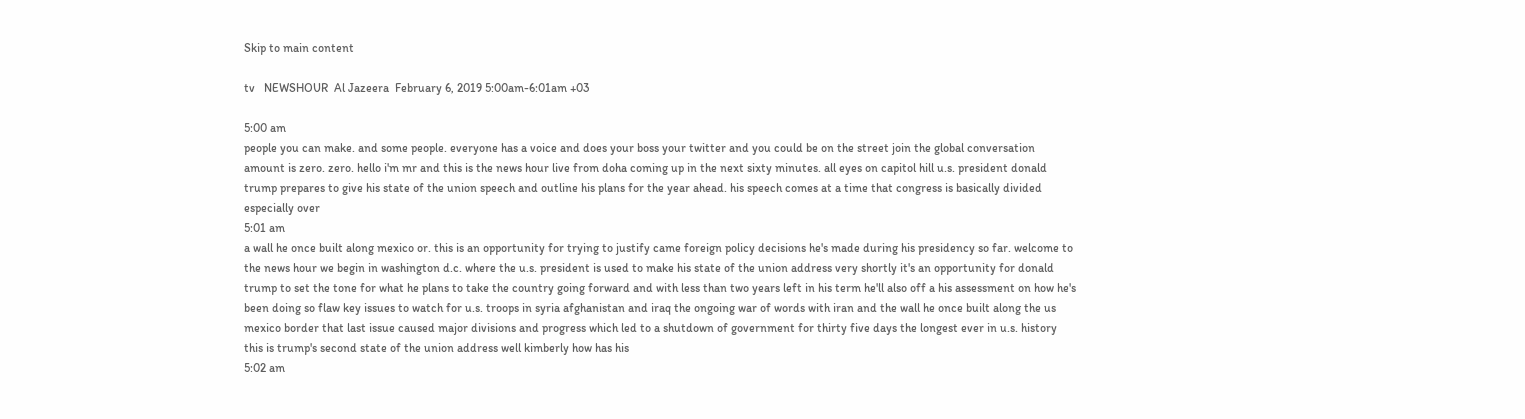Skip to main content

tv   NEWSHOUR  Al Jazeera  February 6, 2019 5:00am-6:01am +03

5:00 am
people you can make. and some people. everyone has a voice and does your boss your twitter and you could be on the street join the global conversation amount is zero. zero. hello i'm mr and this is the news hour live from doha coming up in the next sixty minutes. all eyes on capitol hill u.s. president donald trump prepares to give his state of the union speech and outline his plans for the year ahead. his speech comes at a time that congress is basically divided especially over
5:01 am
a wall he once built along mexico or. this is an opportunity for trying to justify came foreign policy decisions he's made during his presidency so far. welcome to the news hour we begin in washington d.c. where the u.s. president is used to make his state of the union address very shortly it's an opportunity for donald trump to set the tone for what he plans to take the country going forward and with less than two years left in his term he'll also off a his assessment on how he's been doing so flaw key issues to watch for u.s. troops in syria afghanistan and iraq the ongoing war of words with iran and the wall he once built along the us mexico border that last issue caused major divisions and progress which led to a shutdown of government for thirty five days the longest ever in u.s. history this is trump's second state of the union address well kimberly how has his
5:02 am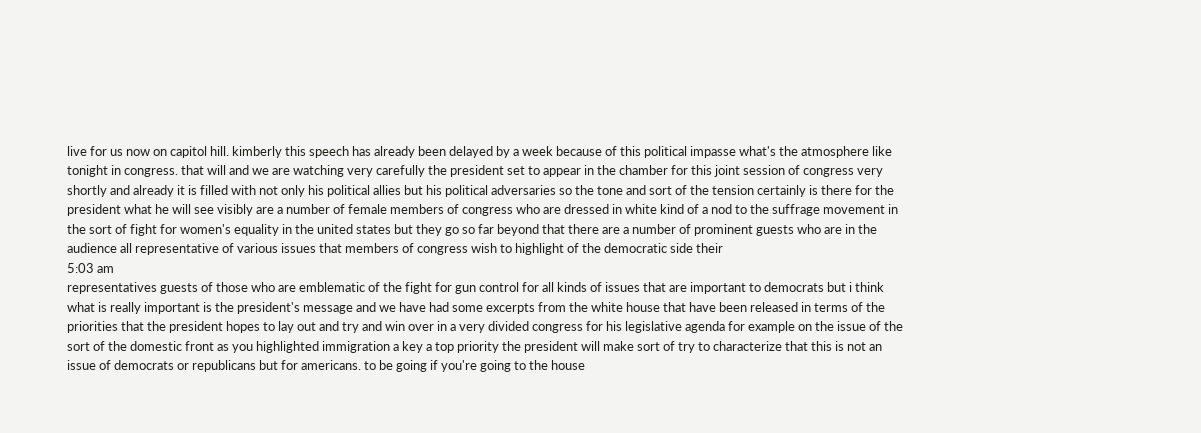live for us now on capitol hill. kimberly this speech has already been delayed by a week because of this political impasse what's the atmosphere like tonight in congress. that will and we are watching very carefully the president set to appear in the chamber for this joint session of congress very shortly and already it is filled with not only his political allies but his political adversaries so the tone and sort of the tension certainly is there for the president what he will see visibly are a number of female members of congress who are dressed in white kind of a nod to the suffrage movement in the sort of fight for women's equality in the united states but they go so far beyond that there are a number of prominent guests who are in the audience all representative of various issues that members of congress wish to highlight of the democratic side their
5:03 am
representatives guests of those who are emblematic of the fight for gun control for all kinds of issues that are important to democrats but i think what is really important is the president's message and we have had some excerpts from the white house that have been released in terms of the priorities that the president hopes to lay out and try and win over in a very divided congress for his legislative agenda for example on the issue of the sort of the domestic front as you highlighted immigration a key a top priority the president will make sort of try to characterize that this is not an issue of democrats or republicans but for americans. to be going if you're going to the house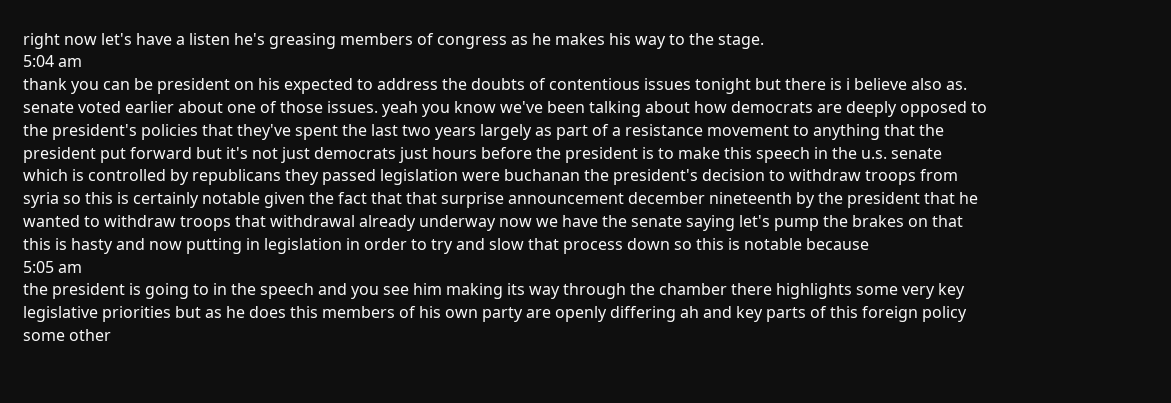right now let's have a listen he's greasing members of congress as he makes his way to the stage.
5:04 am
thank you can be president on his expected to address the doubts of contentious issues tonight but there is i believe also as. senate voted earlier about one of those issues. yeah you know we've been talking about how democrats are deeply opposed to the president's policies that they've spent the last two years largely as part of a resistance movement to anything that the president put forward but it's not just democrats just hours before the president is to make this speech in the u.s. senate which is controlled by republicans they passed legislation were buchanan the president's decision to withdraw troops from syria so this is certainly notable given the fact that that surprise announcement december nineteenth by the president that he wanted to withdraw troops that withdrawal already underway now we have the senate saying let's pump the brakes on that this is hasty and now putting in legislation in order to try and slow that process down so this is notable because
5:05 am
the president is going to in the speech and you see him making its way through the chamber there highlights some very key legislative priorities but as he does this members of his own party are openly differing ah and key parts of this foreign policy some other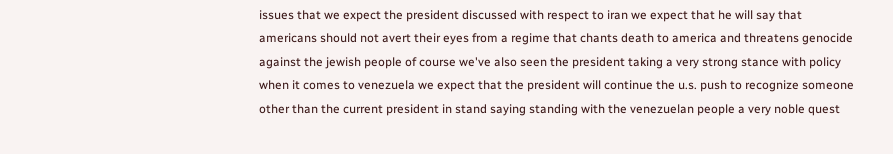issues that we expect the president discussed with respect to iran we expect that he will say that americans should not avert their eyes from a regime that chants death to america and threatens genocide against the jewish people of course we've also seen the president taking a very strong stance with policy when it comes to venezuela we expect that the president will continue the u.s. push to recognize someone other than the current president in stand saying standing with the venezuelan people a very noble quest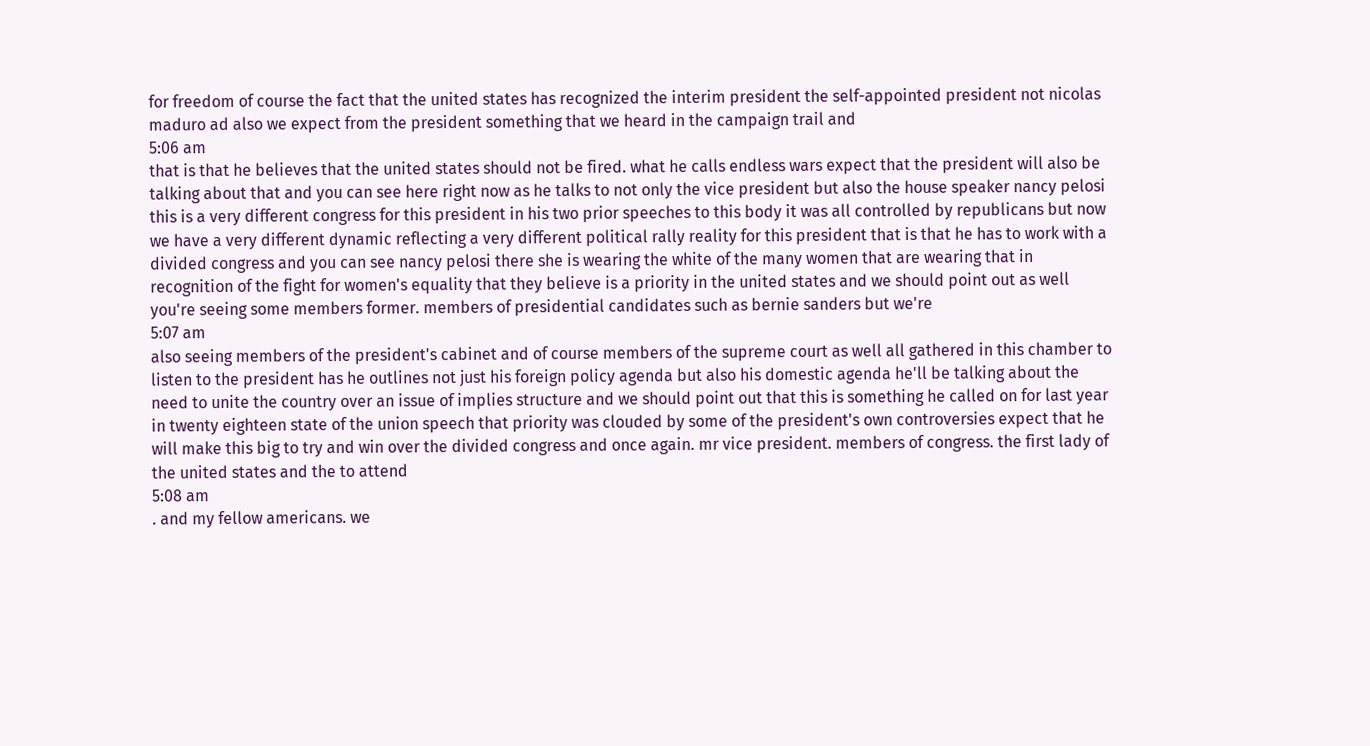for freedom of course the fact that the united states has recognized the interim president the self-appointed president not nicolas maduro ad also we expect from the president something that we heard in the campaign trail and
5:06 am
that is that he believes that the united states should not be fired. what he calls endless wars expect that the president will also be talking about that and you can see here right now as he talks to not only the vice president but also the house speaker nancy pelosi this is a very different congress for this president in his two prior speeches to this body it was all controlled by republicans but now we have a very different dynamic reflecting a very different political rally reality for this president that is that he has to work with a divided congress and you can see nancy pelosi there she is wearing the white of the many women that are wearing that in recognition of the fight for women's equality that they believe is a priority in the united states and we should point out as well you're seeing some members former. members of presidential candidates such as bernie sanders but we're
5:07 am
also seeing members of the president's cabinet and of course members of the supreme court as well all gathered in this chamber to listen to the president has he outlines not just his foreign policy agenda but also his domestic agenda he'll be talking about the need to unite the country over an issue of implies structure and we should point out that this is something he called on for last year in twenty eighteen state of the union speech that priority was clouded by some of the president's own controversies expect that he will make this big to try and win over the divided congress and once again. mr vice president. members of congress. the first lady of the united states and the to attend
5:08 am
. and my fellow americans. we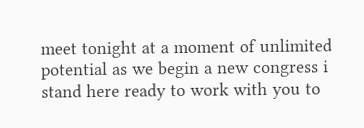meet tonight at a moment of unlimited potential as we begin a new congress i stand here ready to work with you to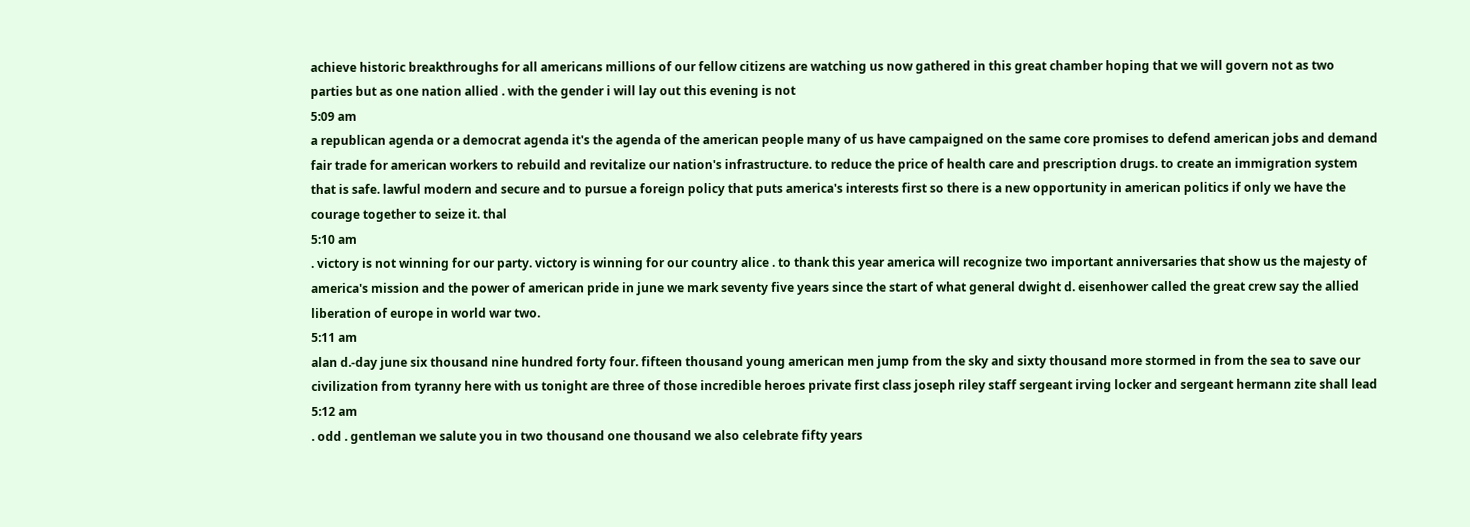achieve historic breakthroughs for all americans millions of our fellow citizens are watching us now gathered in this great chamber hoping that we will govern not as two parties but as one nation allied . with the gender i will lay out this evening is not
5:09 am
a republican agenda or a democrat agenda it's the agenda of the american people many of us have campaigned on the same core promises to defend american jobs and demand fair trade for american workers to rebuild and revitalize our nation's infrastructure. to reduce the price of health care and prescription drugs. to create an immigration system that is safe. lawful modern and secure and to pursue a foreign policy that puts america's interests first so there is a new opportunity in american politics if only we have the courage together to seize it. thal
5:10 am
. victory is not winning for our party. victory is winning for our country alice . to thank this year america will recognize two important anniversaries that show us the majesty of america's mission and the power of american pride in june we mark seventy five years since the start of what general dwight d. eisenhower called the great crew say the allied liberation of europe in world war two.
5:11 am
alan d.-day june six thousand nine hundred forty four. fifteen thousand young american men jump from the sky and sixty thousand more stormed in from the sea to save our civilization from tyranny here with us tonight are three of those incredible heroes private first class joseph riley staff sergeant irving locker and sergeant hermann zite shall lead
5:12 am
. odd . gentleman we salute you in two thousand one thousand we also celebrate fifty years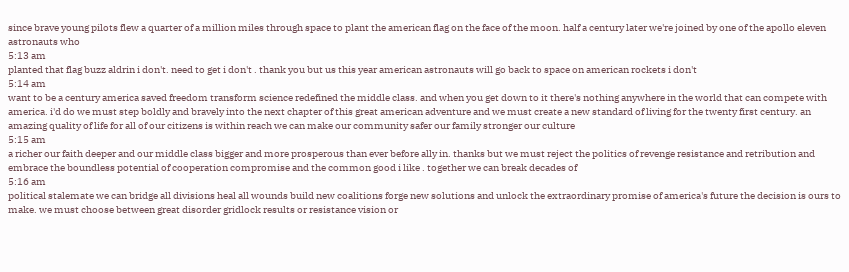since brave young pilots flew a quarter of a million miles through space to plant the american flag on the face of the moon. half a century later we're joined by one of the apollo eleven astronauts who
5:13 am
planted that flag buzz aldrin i don't. need to get i don't . thank you but us this year american astronauts will go back to space on american rockets i don't
5:14 am
want to be a century america saved freedom transform science redefined the middle class. and when you get down to it there's nothing anywhere in the world that can compete with america. i'd do we must step boldly and bravely into the next chapter of this great american adventure and we must create a new standard of living for the twenty first century. an amazing quality of life for all of our citizens is within reach we can make our community safer our family stronger our culture
5:15 am
a richer our faith deeper and our middle class bigger and more prosperous than ever before ally in. thanks but we must reject the politics of revenge resistance and retribution and embrace the boundless potential of cooperation compromise and the common good i like . together we can break decades of
5:16 am
political stalemate we can bridge all divisions heal all wounds build new coalitions forge new solutions and unlock the extraordinary promise of america's future the decision is ours to make. we must choose between great disorder gridlock results or resistance vision or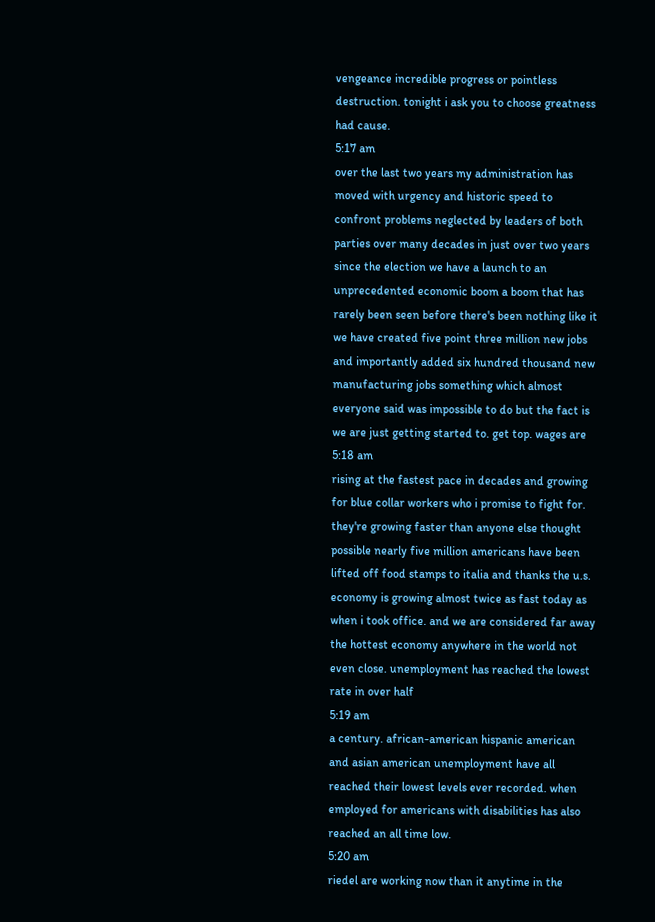vengeance incredible progress or pointless destruction. tonight i ask you to choose greatness had cause.
5:17 am
over the last two years my administration has moved with urgency and historic speed to confront problems neglected by leaders of both parties over many decades in just over two years since the election we have a launch to an unprecedented economic boom a boom that has rarely been seen before there's been nothing like it we have created five point three million new jobs and importantly added six hundred thousand new manufacturing jobs something which almost everyone said was impossible to do but the fact is we are just getting started to. get top. wages are
5:18 am
rising at the fastest pace in decades and growing for blue collar workers who i promise to fight for. they're growing faster than anyone else thought possible nearly five million americans have been lifted off food stamps to italia and thanks the u.s. economy is growing almost twice as fast today as when i took office. and we are considered far away the hottest economy anywhere in the world not even close. unemployment has reached the lowest rate in over half
5:19 am
a century. african-american hispanic american and asian american unemployment have all reached their lowest levels ever recorded. when employed for americans with disabilities has also reached an all time low.
5:20 am
riedel are working now than it anytime in the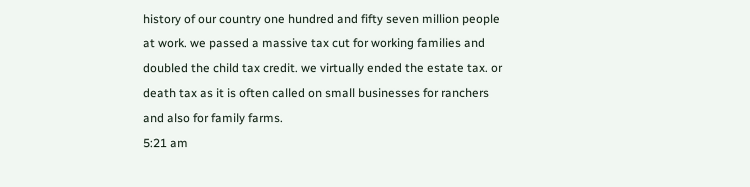history of our country one hundred and fifty seven million people at work. we passed a massive tax cut for working families and doubled the child tax credit. we virtually ended the estate tax. or death tax as it is often called on small businesses for ranchers and also for family farms.
5:21 am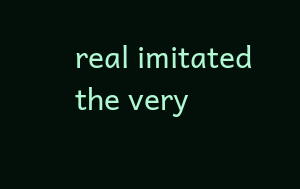real imitated the very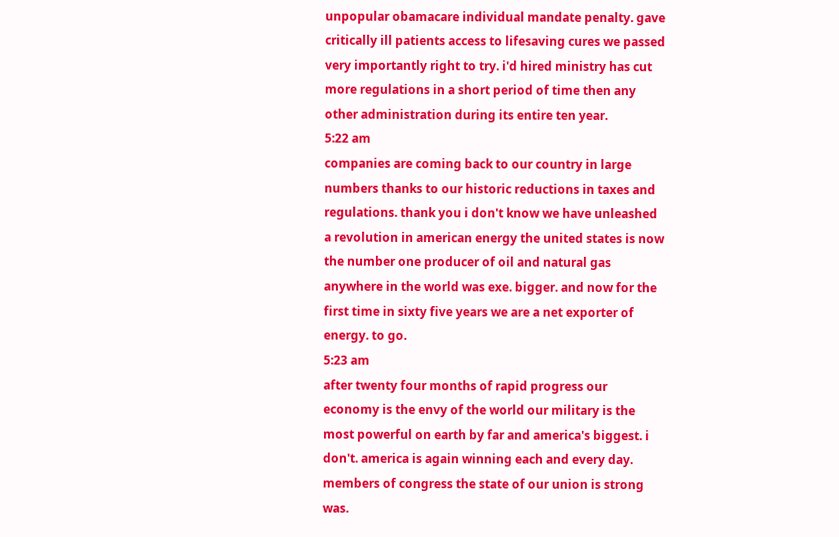unpopular obamacare individual mandate penalty. gave critically ill patients access to lifesaving cures we passed very importantly right to try. i'd hired ministry has cut more regulations in a short period of time then any other administration during its entire ten year.
5:22 am
companies are coming back to our country in large numbers thanks to our historic reductions in taxes and regulations. thank you i don't know we have unleashed a revolution in american energy the united states is now the number one producer of oil and natural gas anywhere in the world was exe. bigger. and now for the first time in sixty five years we are a net exporter of energy. to go.
5:23 am
after twenty four months of rapid progress our economy is the envy of the world our military is the most powerful on earth by far and america's biggest. i don't. america is again winning each and every day. members of congress the state of our union is strong was.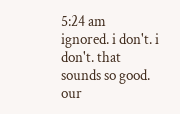5:24 am
ignored. i don't. i don't. that sounds so good. our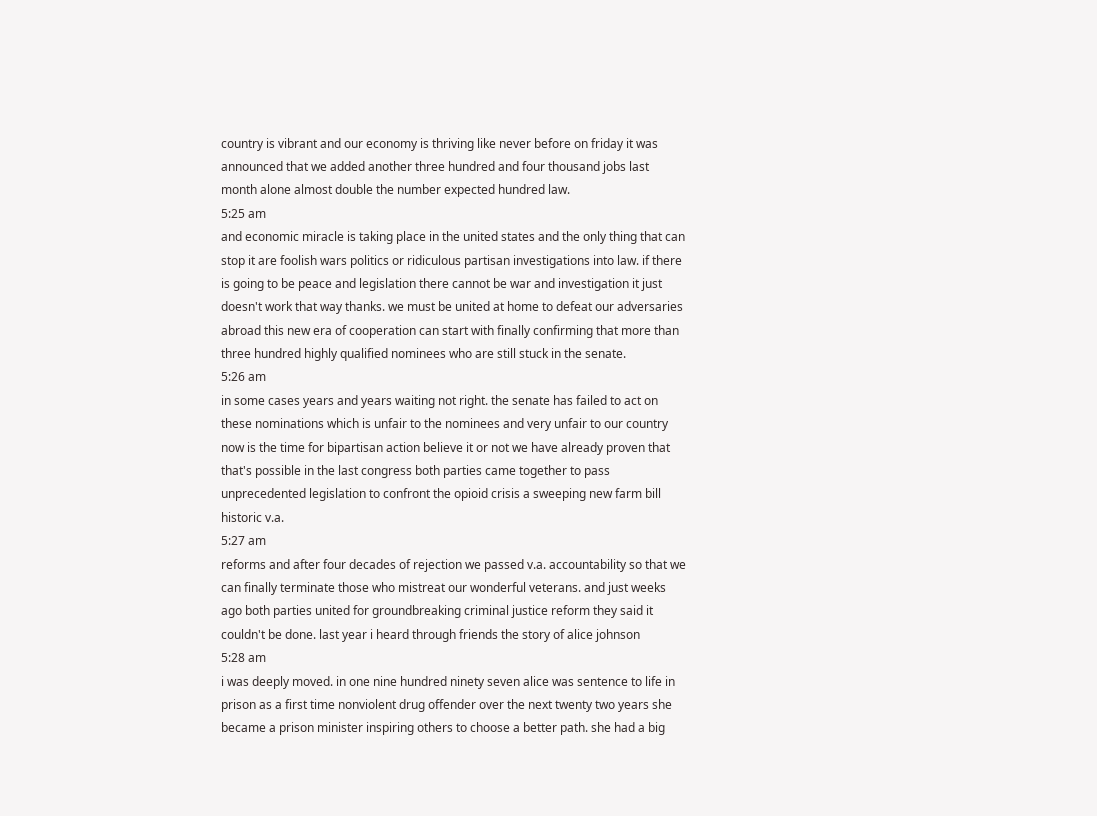country is vibrant and our economy is thriving like never before on friday it was announced that we added another three hundred and four thousand jobs last month alone almost double the number expected hundred law.
5:25 am
and economic miracle is taking place in the united states and the only thing that can stop it are foolish wars politics or ridiculous partisan investigations into law. if there is going to be peace and legislation there cannot be war and investigation it just doesn't work that way thanks. we must be united at home to defeat our adversaries abroad this new era of cooperation can start with finally confirming that more than three hundred highly qualified nominees who are still stuck in the senate.
5:26 am
in some cases years and years waiting not right. the senate has failed to act on these nominations which is unfair to the nominees and very unfair to our country now is the time for bipartisan action believe it or not we have already proven that that's possible in the last congress both parties came together to pass unprecedented legislation to confront the opioid crisis a sweeping new farm bill historic v.a.
5:27 am
reforms and after four decades of rejection we passed v.a. accountability so that we can finally terminate those who mistreat our wonderful veterans. and just weeks ago both parties united for groundbreaking criminal justice reform they said it couldn't be done. last year i heard through friends the story of alice johnson
5:28 am
i was deeply moved. in one nine hundred ninety seven alice was sentence to life in prison as a first time nonviolent drug offender over the next twenty two years she became a prison minister inspiring others to choose a better path. she had a big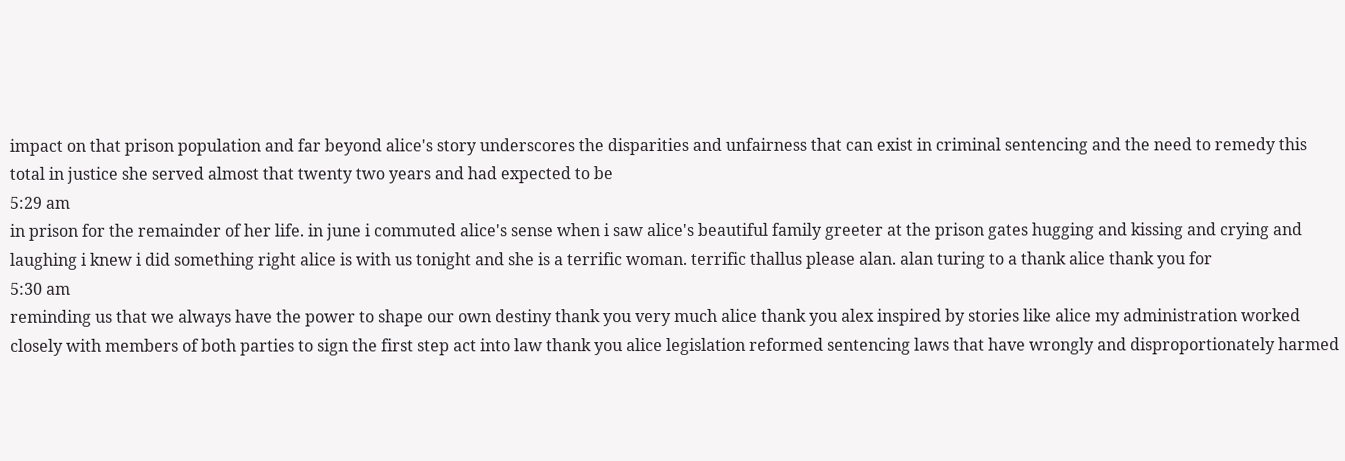impact on that prison population and far beyond alice's story underscores the disparities and unfairness that can exist in criminal sentencing and the need to remedy this total in justice she served almost that twenty two years and had expected to be
5:29 am
in prison for the remainder of her life. in june i commuted alice's sense when i saw alice's beautiful family greeter at the prison gates hugging and kissing and crying and laughing i knew i did something right alice is with us tonight and she is a terrific woman. terrific thallus please alan. alan turing to a thank alice thank you for
5:30 am
reminding us that we always have the power to shape our own destiny thank you very much alice thank you alex inspired by stories like alice my administration worked closely with members of both parties to sign the first step act into law thank you alice legislation reformed sentencing laws that have wrongly and disproportionately harmed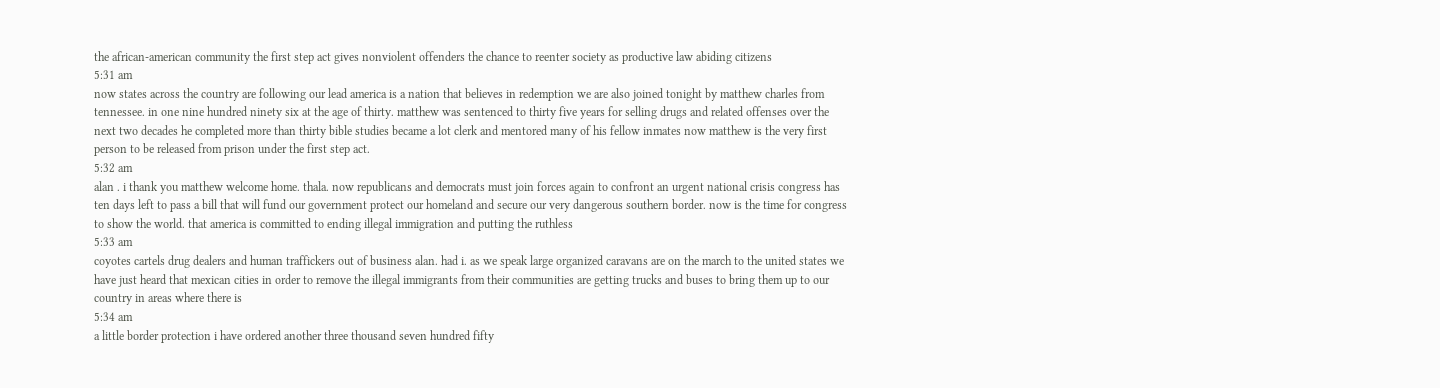the african-american community the first step act gives nonviolent offenders the chance to reenter society as productive law abiding citizens
5:31 am
now states across the country are following our lead america is a nation that believes in redemption we are also joined tonight by matthew charles from tennessee. in one nine hundred ninety six at the age of thirty. matthew was sentenced to thirty five years for selling drugs and related offenses over the next two decades he completed more than thirty bible studies became a lot clerk and mentored many of his fellow inmates now matthew is the very first person to be released from prison under the first step act.
5:32 am
alan . i thank you matthew welcome home. thala. now republicans and democrats must join forces again to confront an urgent national crisis congress has ten days left to pass a bill that will fund our government protect our homeland and secure our very dangerous southern border. now is the time for congress to show the world. that america is committed to ending illegal immigration and putting the ruthless
5:33 am
coyotes cartels drug dealers and human traffickers out of business alan. had i. as we speak large organized caravans are on the march to the united states we have just heard that mexican cities in order to remove the illegal immigrants from their communities are getting trucks and buses to bring them up to our country in areas where there is
5:34 am
a little border protection i have ordered another three thousand seven hundred fifty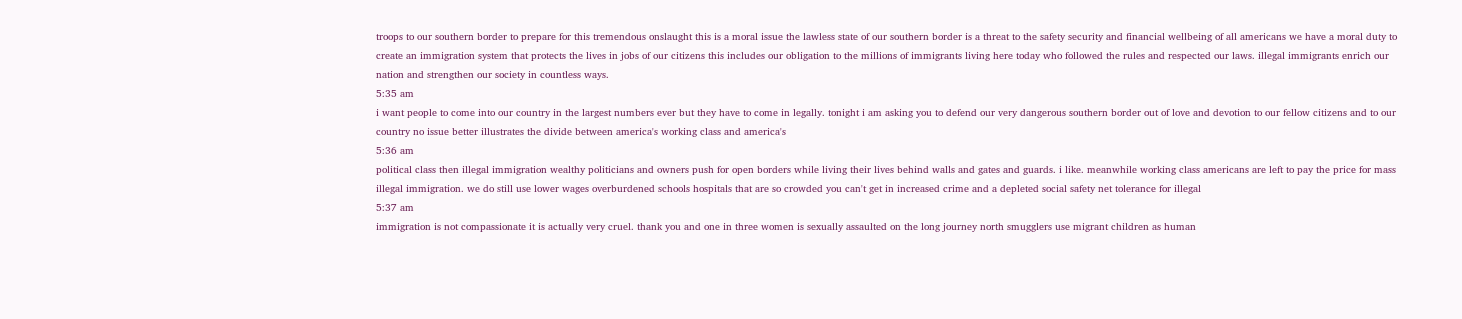troops to our southern border to prepare for this tremendous onslaught this is a moral issue the lawless state of our southern border is a threat to the safety security and financial wellbeing of all americans we have a moral duty to create an immigration system that protects the lives in jobs of our citizens this includes our obligation to the millions of immigrants living here today who followed the rules and respected our laws. illegal immigrants enrich our nation and strengthen our society in countless ways.
5:35 am
i want people to come into our country in the largest numbers ever but they have to come in legally. tonight i am asking you to defend our very dangerous southern border out of love and devotion to our fellow citizens and to our country no issue better illustrates the divide between america's working class and america's
5:36 am
political class then illegal immigration wealthy politicians and owners push for open borders while living their lives behind walls and gates and guards. i like. meanwhile working class americans are left to pay the price for mass illegal immigration. we do still use lower wages overburdened schools hospitals that are so crowded you can't get in increased crime and a depleted social safety net tolerance for illegal
5:37 am
immigration is not compassionate it is actually very cruel. thank you and one in three women is sexually assaulted on the long journey north smugglers use migrant children as human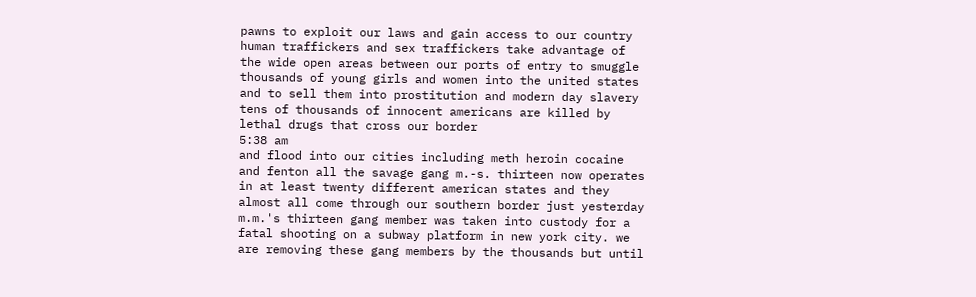pawns to exploit our laws and gain access to our country human traffickers and sex traffickers take advantage of the wide open areas between our ports of entry to smuggle thousands of young girls and women into the united states and to sell them into prostitution and modern day slavery tens of thousands of innocent americans are killed by lethal drugs that cross our border
5:38 am
and flood into our cities including meth heroin cocaine and fenton all the savage gang m.-s. thirteen now operates in at least twenty different american states and they almost all come through our southern border just yesterday m.m.'s thirteen gang member was taken into custody for a fatal shooting on a subway platform in new york city. we are removing these gang members by the thousands but until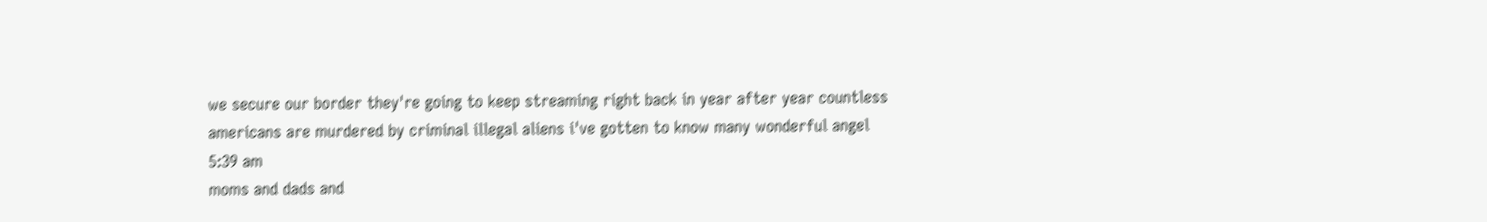we secure our border they're going to keep streaming right back in year after year countless americans are murdered by criminal illegal aliens i've gotten to know many wonderful angel
5:39 am
moms and dads and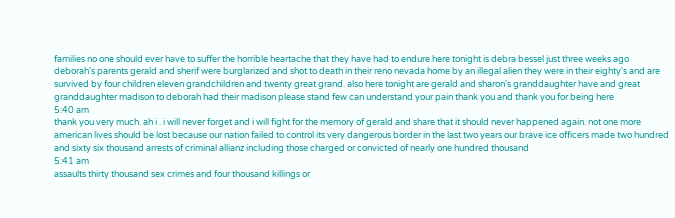families no one should ever have to suffer the horrible heartache that they have had to endure here tonight is debra bessel just three weeks ago deborah's parents gerald and sherif were burglarized and shot to death in their reno nevada home by an illegal alien they were in their eighty's and are survived by four children eleven grandchildren and twenty great grand. also here tonight are gerald and sharon's granddaughter have and great granddaughter madison to deborah had their madison please stand few can understand your pain thank you and thank you for being here
5:40 am
thank you very much. ah i . i will never forget and i will fight for the memory of gerald and share that it should never happened again. not one more american lives should be lost because our nation failed to control its very dangerous border in the last two years our brave ice officers made two hundred and sixty six thousand arrests of criminal allianz including those charged or convicted of nearly one hundred thousand
5:41 am
assaults thirty thousand sex crimes and four thousand killings or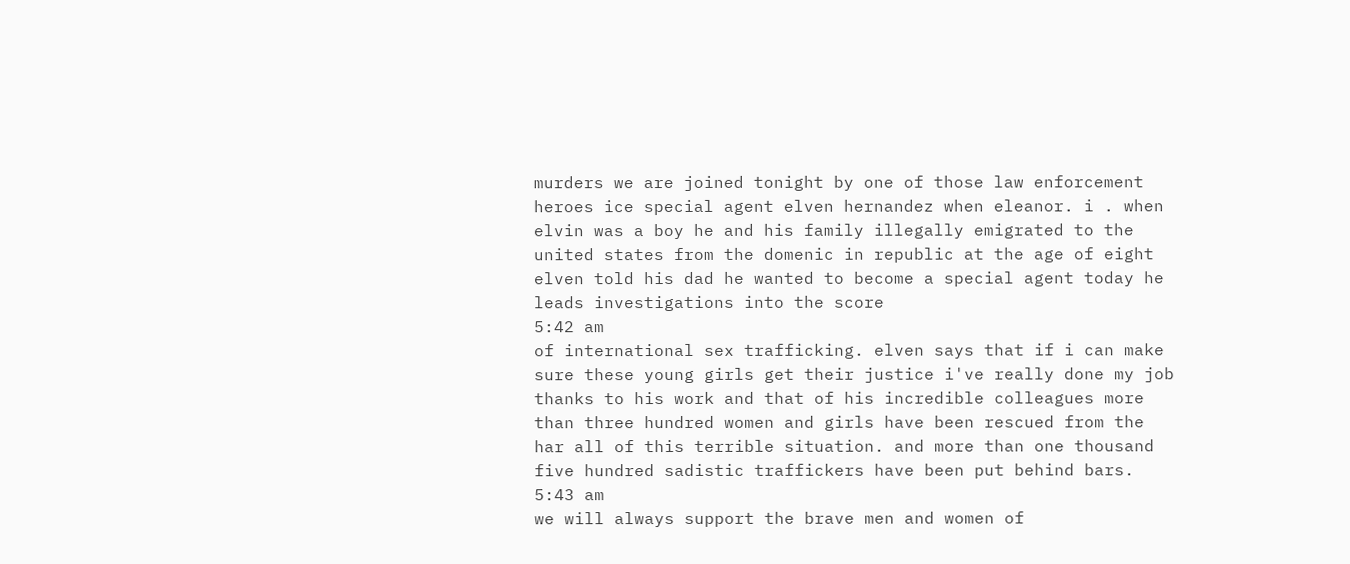murders we are joined tonight by one of those law enforcement heroes ice special agent elven hernandez when eleanor. i . when elvin was a boy he and his family illegally emigrated to the united states from the domenic in republic at the age of eight elven told his dad he wanted to become a special agent today he leads investigations into the score
5:42 am
of international sex trafficking. elven says that if i can make sure these young girls get their justice i've really done my job thanks to his work and that of his incredible colleagues more than three hundred women and girls have been rescued from the har all of this terrible situation. and more than one thousand five hundred sadistic traffickers have been put behind bars.
5:43 am
we will always support the brave men and women of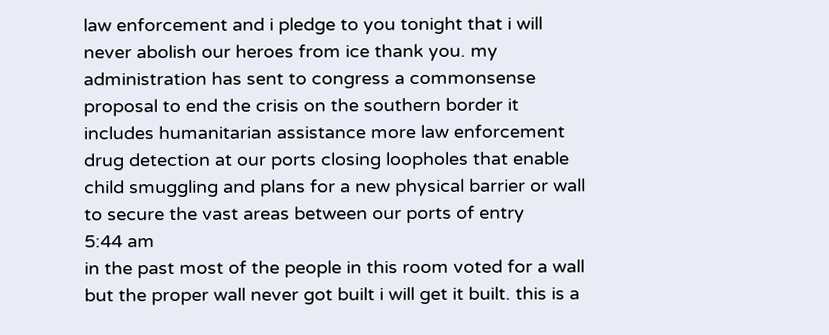law enforcement and i pledge to you tonight that i will never abolish our heroes from ice thank you. my administration has sent to congress a commonsense proposal to end the crisis on the southern border it includes humanitarian assistance more law enforcement drug detection at our ports closing loopholes that enable child smuggling and plans for a new physical barrier or wall to secure the vast areas between our ports of entry
5:44 am
in the past most of the people in this room voted for a wall but the proper wall never got built i will get it built. this is a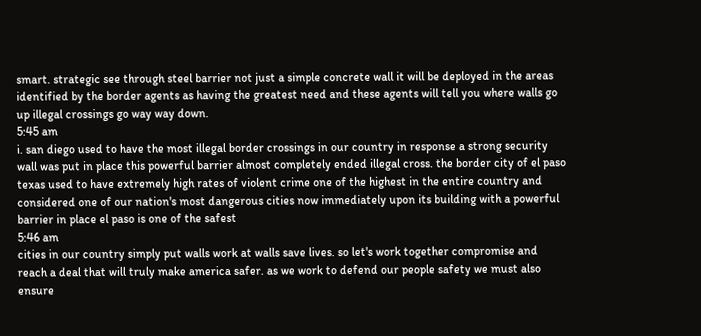smart. strategic see through steel barrier not just a simple concrete wall it will be deployed in the areas identified by the border agents as having the greatest need and these agents will tell you where walls go up illegal crossings go way way down.
5:45 am
i. san diego used to have the most illegal border crossings in our country in response a strong security wall was put in place this powerful barrier almost completely ended illegal cross. the border city of el paso texas used to have extremely high rates of violent crime one of the highest in the entire country and considered one of our nation's most dangerous cities now immediately upon its building with a powerful barrier in place el paso is one of the safest
5:46 am
cities in our country simply put walls work at walls save lives. so let's work together compromise and reach a deal that will truly make america safer. as we work to defend our people safety we must also ensure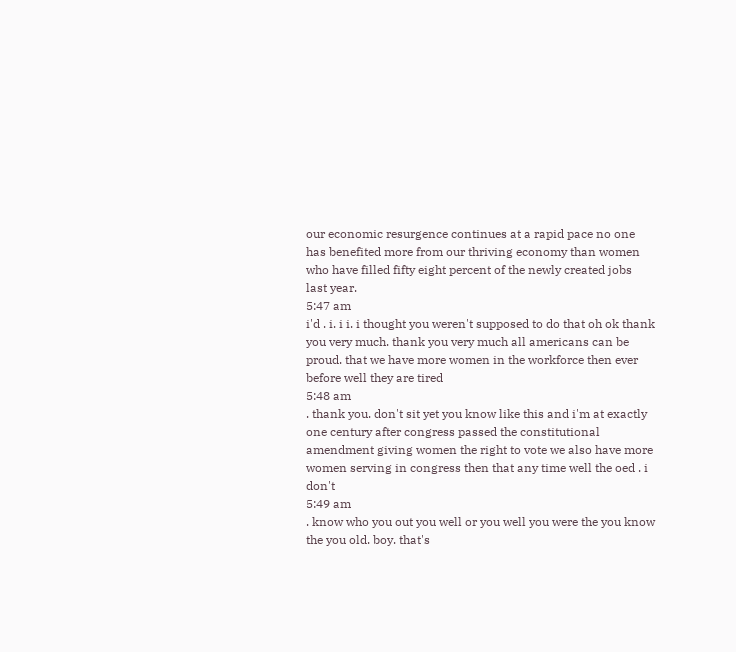our economic resurgence continues at a rapid pace no one has benefited more from our thriving economy than women who have filled fifty eight percent of the newly created jobs last year.
5:47 am
i'd . i. i i. i thought you weren't supposed to do that oh ok thank you very much. thank you very much all americans can be proud. that we have more women in the workforce then ever before well they are tired
5:48 am
. thank you. don't sit yet you know like this and i'm at exactly one century after congress passed the constitutional amendment giving women the right to vote we also have more women serving in congress then that any time well the oed . i don't
5:49 am
. know who you out you well or you well you were the you know the you old. boy. that's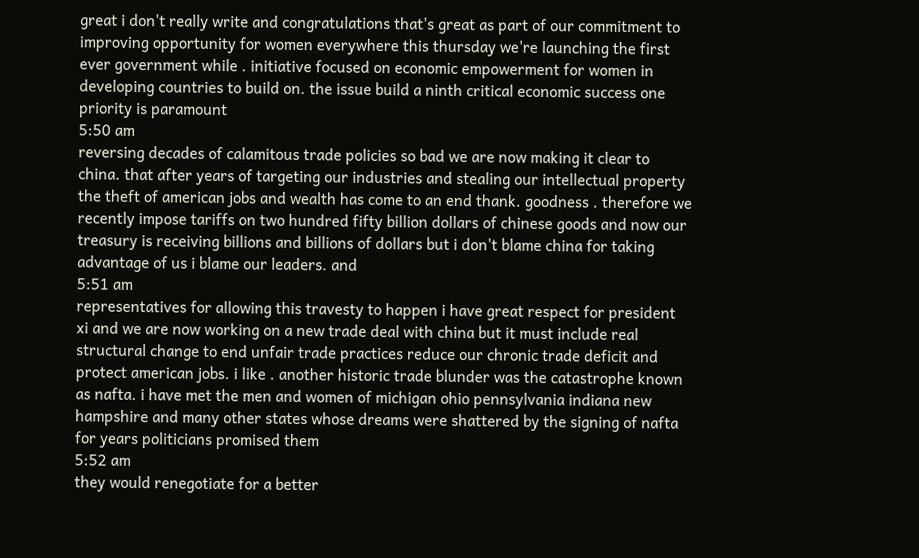great i don't really write and congratulations that's great as part of our commitment to improving opportunity for women everywhere this thursday we're launching the first ever government while . initiative focused on economic empowerment for women in developing countries to build on. the issue build a ninth critical economic success one priority is paramount
5:50 am
reversing decades of calamitous trade policies so bad we are now making it clear to china. that after years of targeting our industries and stealing our intellectual property the theft of american jobs and wealth has come to an end thank. goodness . therefore we recently impose tariffs on two hundred fifty billion dollars of chinese goods and now our treasury is receiving billions and billions of dollars but i don't blame china for taking advantage of us i blame our leaders. and
5:51 am
representatives for allowing this travesty to happen i have great respect for president xi and we are now working on a new trade deal with china but it must include real structural change to end unfair trade practices reduce our chronic trade deficit and protect american jobs. i like . another historic trade blunder was the catastrophe known as nafta. i have met the men and women of michigan ohio pennsylvania indiana new hampshire and many other states whose dreams were shattered by the signing of nafta for years politicians promised them
5:52 am
they would renegotiate for a better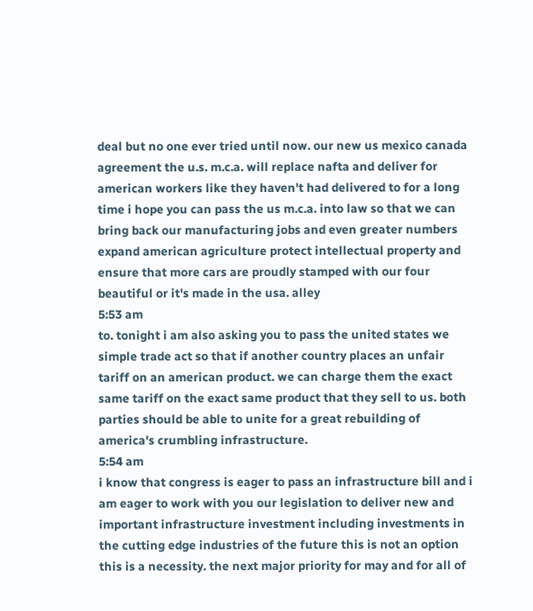deal but no one ever tried until now. our new us mexico canada agreement the u.s. m.c.a. will replace nafta and deliver for american workers like they haven't had delivered to for a long time i hope you can pass the us m.c.a. into law so that we can bring back our manufacturing jobs and even greater numbers expand american agriculture protect intellectual property and ensure that more cars are proudly stamped with our four beautiful or it's made in the usa. alley
5:53 am
to. tonight i am also asking you to pass the united states we simple trade act so that if another country places an unfair tariff on an american product. we can charge them the exact same tariff on the exact same product that they sell to us. both parties should be able to unite for a great rebuilding of america's crumbling infrastructure.
5:54 am
i know that congress is eager to pass an infrastructure bill and i am eager to work with you our legislation to deliver new and important infrastructure investment including investments in the cutting edge industries of the future this is not an option this is a necessity. the next major priority for may and for all of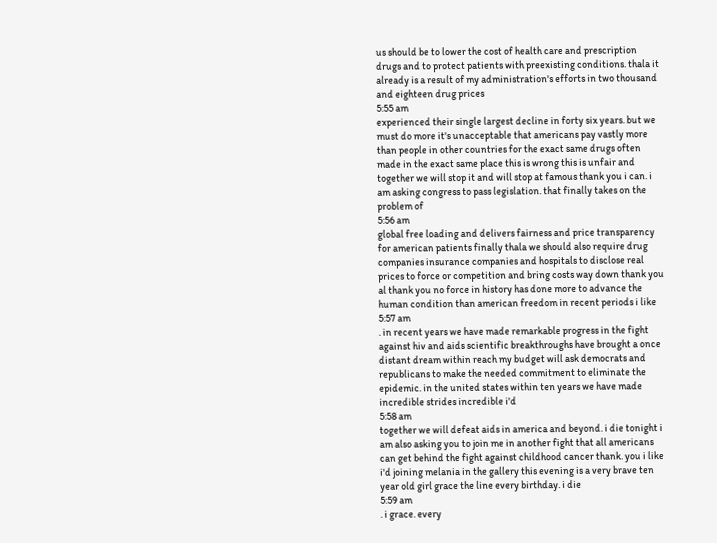us should be to lower the cost of health care and prescription drugs and to protect patients with preexisting conditions. thala it already is a result of my administration's efforts in two thousand and eighteen drug prices
5:55 am
experienced their single largest decline in forty six years. but we must do more it's unacceptable that americans pay vastly more than people in other countries for the exact same drugs often made in the exact same place this is wrong this is unfair and together we will stop it and will stop at famous thank you i can. i am asking congress to pass legislation. that finally takes on the problem of
5:56 am
global free loading and delivers fairness and price transparency for american patients finally thala we should also require drug companies insurance companies and hospitals to disclose real prices to force or competition and bring costs way down thank you al thank you no force in history has done more to advance the human condition than american freedom in recent periods i like
5:57 am
. in recent years we have made remarkable progress in the fight against hiv and aids scientific breakthroughs have brought a once distant dream within reach my budget will ask democrats and republicans to make the needed commitment to eliminate the epidemic. in the united states within ten years we have made incredible strides incredible i'd
5:58 am
together we will defeat aids in america and beyond. i die tonight i am also asking you to join me in another fight that all americans can get behind the fight against childhood cancer thank. you i like i'd joining melania in the gallery this evening is a very brave ten year old girl grace the line every birthday. i die
5:59 am
. i grace. every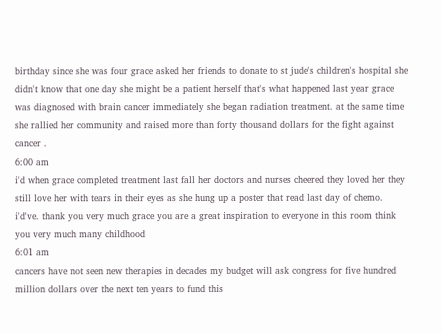birthday since she was four grace asked her friends to donate to st jude's children's hospital she didn't know that one day she might be a patient herself that's what happened last year grace was diagnosed with brain cancer immediately she began radiation treatment. at the same time she rallied her community and raised more than forty thousand dollars for the fight against cancer .
6:00 am
i'd when grace completed treatment last fall her doctors and nurses cheered they loved her they still love her with tears in their eyes as she hung up a poster that read last day of chemo. i'd've. thank you very much grace you are a great inspiration to everyone in this room think you very much many childhood
6:01 am
cancers have not seen new therapies in decades my budget will ask congress for five hundred million dollars over the next ten years to fund this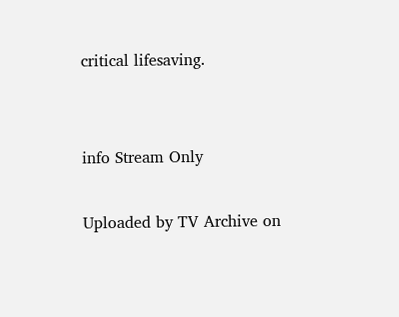critical lifesaving.


info Stream Only

Uploaded by TV Archive on